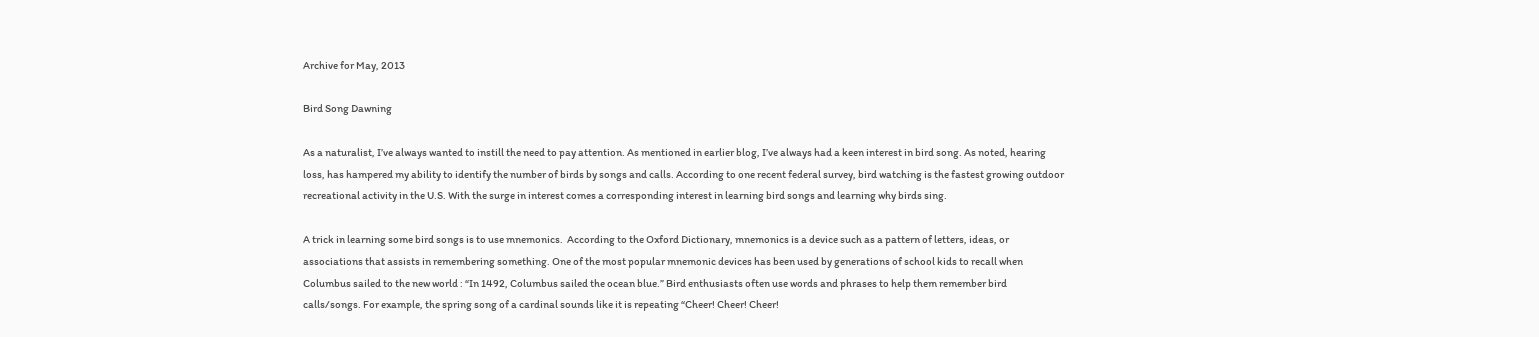Archive for May, 2013

Bird Song Dawning

As a naturalist, I’ve always wanted to instill the need to pay attention. As mentioned in earlier blog, I’ve always had a keen interest in bird song. As noted, hearing loss, has hampered my ability to identify the number of birds by songs and calls. According to one recent federal survey, bird watching is the fastest growing outdoor recreational activity in the U.S. With the surge in interest comes a corresponding interest in learning bird songs and learning why birds sing.

A trick in learning some bird songs is to use mnemonics.  According to the Oxford Dictionary, mnemonics is a device such as a pattern of letters, ideas, or associations that assists in remembering something. One of the most popular mnemonic devices has been used by generations of school kids to recall when Columbus sailed to the new world : “In 1492, Columbus sailed the ocean blue.” Bird enthusiasts often use words and phrases to help them remember bird calls/songs. For example, the spring song of a cardinal sounds like it is repeating “Cheer! Cheer! Cheer!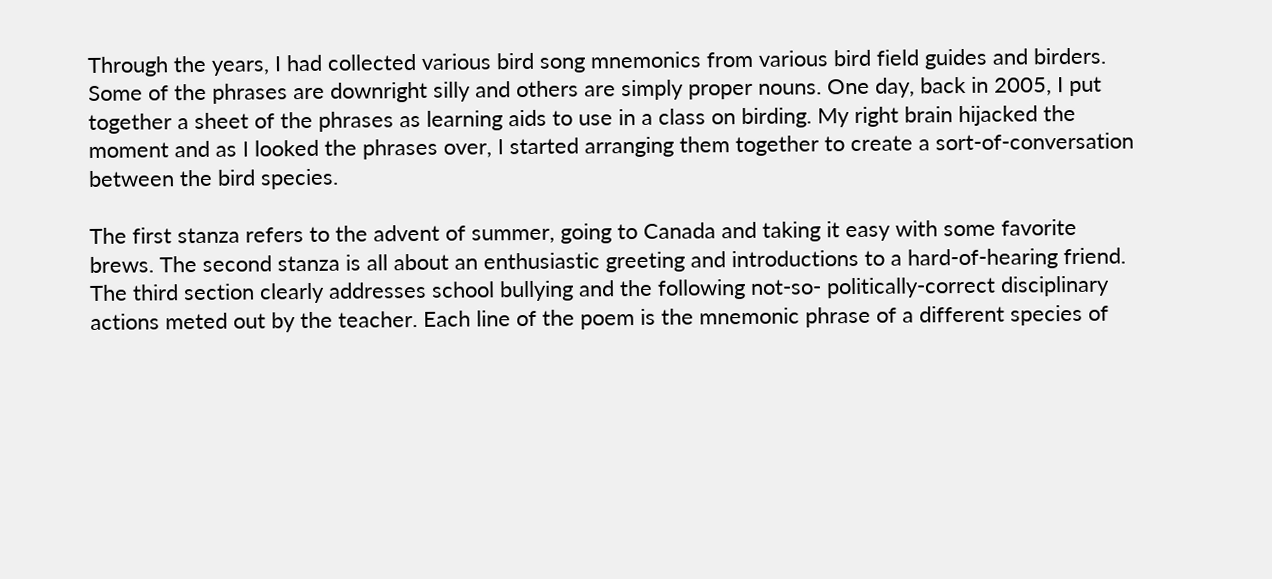Through the years, I had collected various bird song mnemonics from various bird field guides and birders. Some of the phrases are downright silly and others are simply proper nouns. One day, back in 2005, I put together a sheet of the phrases as learning aids to use in a class on birding. My right brain hijacked the moment and as I looked the phrases over, I started arranging them together to create a sort-of-conversation between the bird species.

The first stanza refers to the advent of summer, going to Canada and taking it easy with some favorite brews. The second stanza is all about an enthusiastic greeting and introductions to a hard-of-hearing friend. The third section clearly addresses school bullying and the following not-so- politically-correct disciplinary actions meted out by the teacher. Each line of the poem is the mnemonic phrase of a different species of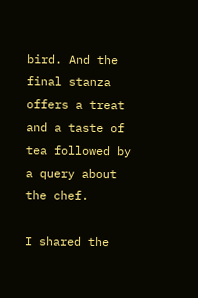bird. And the final stanza offers a treat and a taste of tea followed by a query about the chef.

I shared the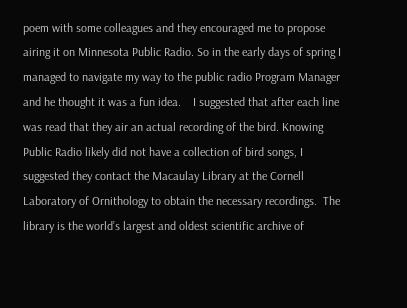poem with some colleagues and they encouraged me to propose airing it on Minnesota Public Radio. So in the early days of spring I managed to navigate my way to the public radio Program Manager and he thought it was a fun idea.    I suggested that after each line was read that they air an actual recording of the bird. Knowing Public Radio likely did not have a collection of bird songs, I suggested they contact the Macaulay Library at the Cornell Laboratory of Ornithology to obtain the necessary recordings.  The library is the world’s largest and oldest scientific archive of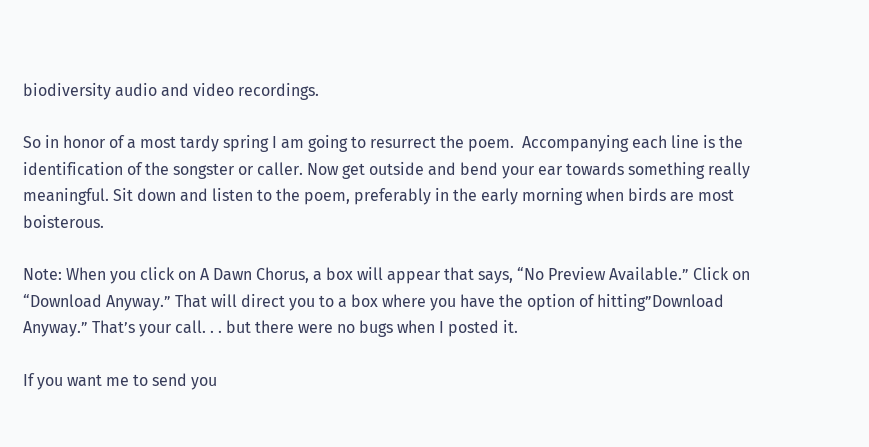biodiversity audio and video recordings.

So in honor of a most tardy spring I am going to resurrect the poem.  Accompanying each line is the identification of the songster or caller. Now get outside and bend your ear towards something really meaningful. Sit down and listen to the poem, preferably in the early morning when birds are most boisterous.

Note: When you click on A Dawn Chorus, a box will appear that says, “No Preview Available.” Click on “Download Anyway.” That will direct you to a box where you have the option of hitting”Download Anyway.” That’s your call. . . but there were no bugs when I posted it.

If you want me to send you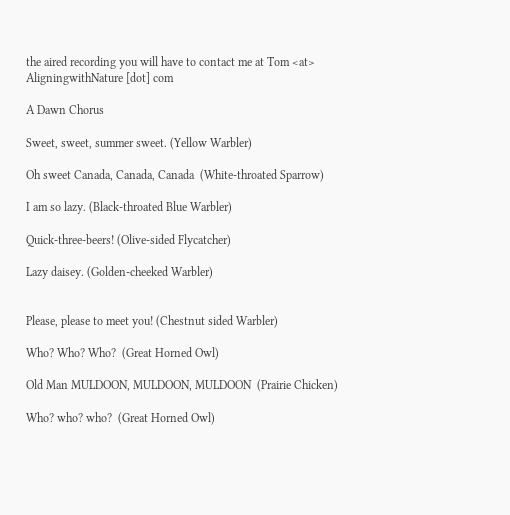the aired recording you will have to contact me at Tom <at> AligningwithNature [dot] com

A Dawn Chorus

Sweet, sweet, summer sweet. (Yellow Warbler)

Oh sweet Canada, Canada, Canada  (White-throated Sparrow)

I am so lazy. (Black-throated Blue Warbler)

Quick-three-beers! (Olive-sided Flycatcher)

Lazy daisey. (Golden-cheeked Warbler)


Please, please to meet you! (Chestnut sided Warbler)

Who? Who? Who?  (Great Horned Owl)

Old Man MULDOON, MULDOON, MULDOON  (Prairie Chicken)

Who? who? who?  (Great Horned Owl)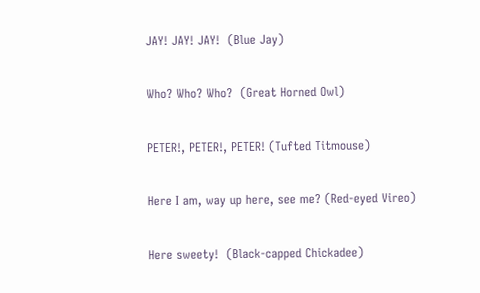JAY! JAY! JAY!  (Blue Jay)

Who? Who? Who?  (Great Horned Owl)

PETER!, PETER!, PETER! (Tufted Titmouse)

Here I am, way up here, see me? (Red-eyed Vireo)

Here sweety!  (Black-capped Chickadee)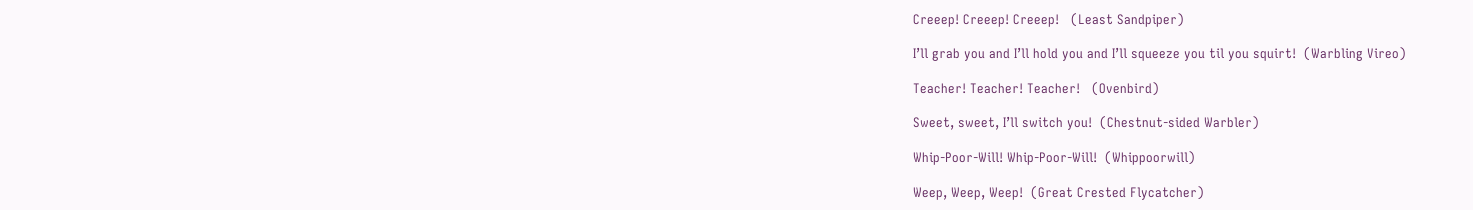Creeep! Creeep! Creeep!   (Least Sandpiper)

I’ll grab you and I’ll hold you and I’ll squeeze you til you squirt!  (Warbling Vireo)

Teacher! Teacher! Teacher!   (Ovenbird)

Sweet, sweet, I’ll switch you!  (Chestnut-sided Warbler)

Whip-Poor-Will! Whip-Poor-Will!  (Whippoorwill)

Weep, Weep, Weep!  (Great Crested Flycatcher)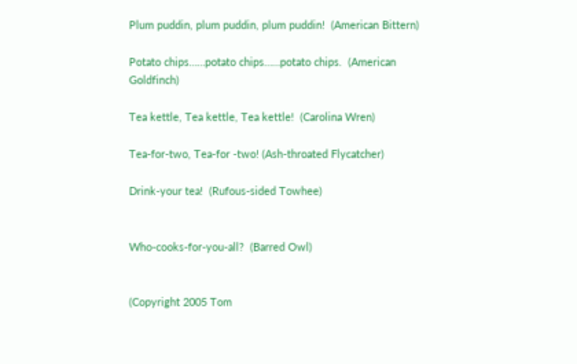Plum puddin, plum puddin, plum puddin!  (American Bittern)

Potato chips……potato chips……potato chips.  (American Goldfinch)

Tea kettle, Tea kettle, Tea kettle!  (Carolina Wren)

Tea-for-two, Tea-for -two! (Ash-throated Flycatcher)

Drink-your tea!  (Rufous-sided Towhee)


Who-cooks-for-you-all?  (Barred Owl)


(Copyright 2005 Tom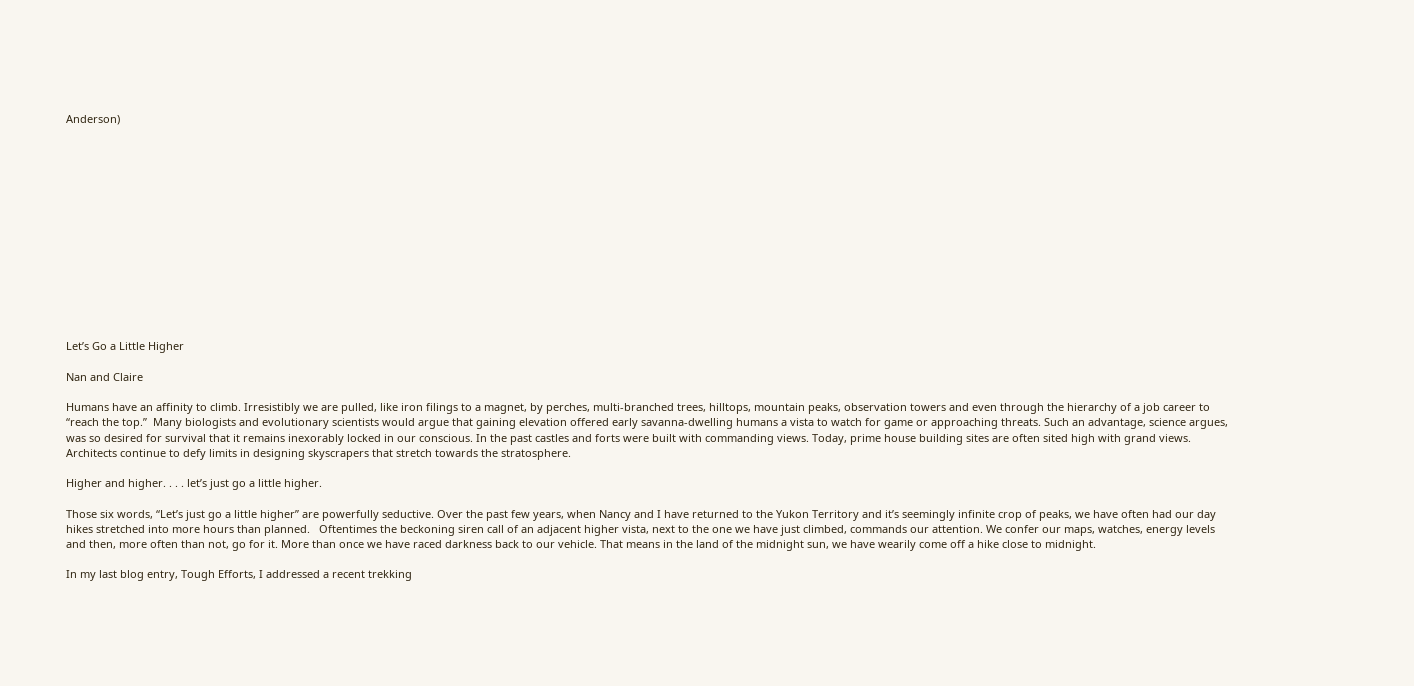Anderson)














Let’s Go a Little Higher

Nan and Claire

Humans have an affinity to climb. Irresistibly we are pulled, like iron filings to a magnet, by perches, multi-branched trees, hilltops, mountain peaks, observation towers and even through the hierarchy of a job career to “reach the top.”  Many biologists and evolutionary scientists would argue that gaining elevation offered early savanna-dwelling humans a vista to watch for game or approaching threats. Such an advantage, science argues, was so desired for survival that it remains inexorably locked in our conscious. In the past castles and forts were built with commanding views. Today, prime house building sites are often sited high with grand views. Architects continue to defy limits in designing skyscrapers that stretch towards the stratosphere.

Higher and higher. . . . let’s just go a little higher.

Those six words, “Let’s just go a little higher” are powerfully seductive. Over the past few years, when Nancy and I have returned to the Yukon Territory and it’s seemingly infinite crop of peaks, we have often had our day hikes stretched into more hours than planned.   Oftentimes the beckoning siren call of an adjacent higher vista, next to the one we have just climbed, commands our attention. We confer our maps, watches, energy levels and then, more often than not, go for it. More than once we have raced darkness back to our vehicle. That means in the land of the midnight sun, we have wearily come off a hike close to midnight.

In my last blog entry, Tough Efforts, I addressed a recent trekking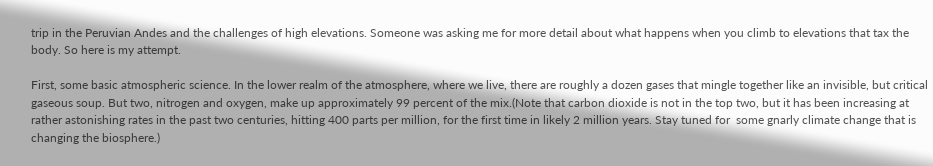trip in the Peruvian Andes and the challenges of high elevations. Someone was asking me for more detail about what happens when you climb to elevations that tax the body. So here is my attempt.

First, some basic atmospheric science. In the lower realm of the atmosphere, where we live, there are roughly a dozen gases that mingle together like an invisible, but critical gaseous soup. But two, nitrogen and oxygen, make up approximately 99 percent of the mix.(Note that carbon dioxide is not in the top two, but it has been increasing at rather astonishing rates in the past two centuries, hitting 400 parts per million, for the first time in likely 2 million years. Stay tuned for  some gnarly climate change that is changing the biosphere.)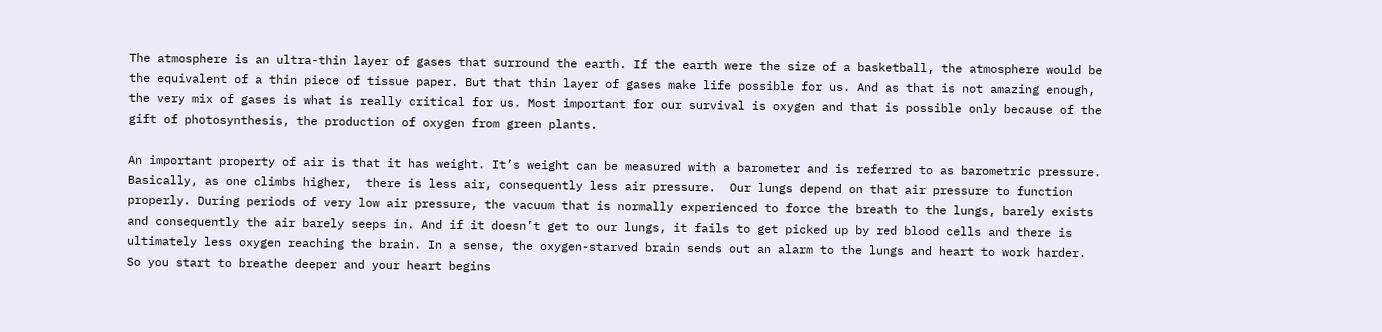The atmosphere is an ultra-thin layer of gases that surround the earth. If the earth were the size of a basketball, the atmosphere would be the equivalent of a thin piece of tissue paper. But that thin layer of gases make life possible for us. And as that is not amazing enough, the very mix of gases is what is really critical for us. Most important for our survival is oxygen and that is possible only because of the gift of photosynthesis, the production of oxygen from green plants.

An important property of air is that it has weight. It’s weight can be measured with a barometer and is referred to as barometric pressure. Basically, as one climbs higher,  there is less air, consequently less air pressure.  Our lungs depend on that air pressure to function properly. During periods of very low air pressure, the vacuum that is normally experienced to force the breath to the lungs, barely exists and consequently the air barely seeps in. And if it doesn’t get to our lungs, it fails to get picked up by red blood cells and there is ultimately less oxygen reaching the brain. In a sense, the oxygen-starved brain sends out an alarm to the lungs and heart to work harder. So you start to breathe deeper and your heart begins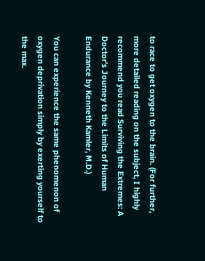to race to get oxygen to the brain. (For further, more detailed reading on the subject, I highly recommend you read Surviving the Extremes: A Doctor’s Journey to the Limits of Human Endurance by Kenneth Kamler, M.D.)

You can experience the same phenomenon of oxygen deprivation simply by exerting yourself to the max.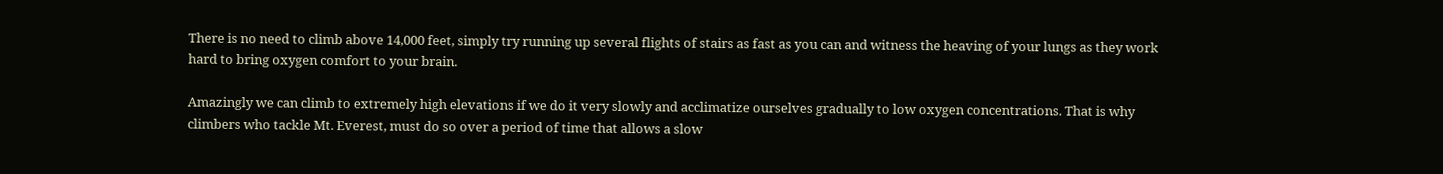There is no need to climb above 14,000 feet, simply try running up several flights of stairs as fast as you can and witness the heaving of your lungs as they work hard to bring oxygen comfort to your brain.

Amazingly we can climb to extremely high elevations if we do it very slowly and acclimatize ourselves gradually to low oxygen concentrations. That is why climbers who tackle Mt. Everest, must do so over a period of time that allows a slow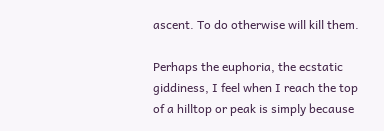ascent. To do otherwise will kill them.

Perhaps the euphoria, the ecstatic giddiness, I feel when I reach the top of a hilltop or peak is simply because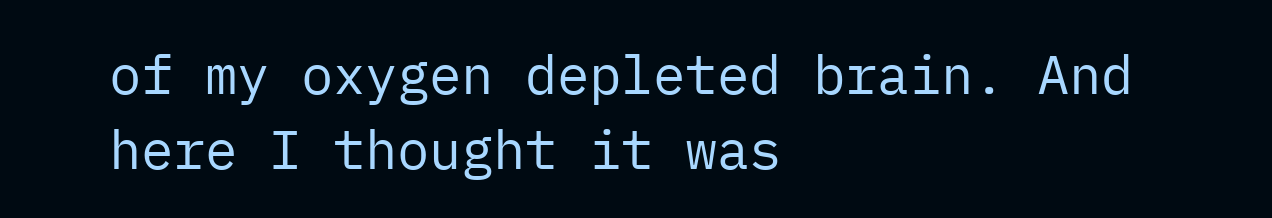of my oxygen depleted brain. And here I thought it was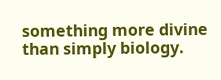something more divine than simply biology.